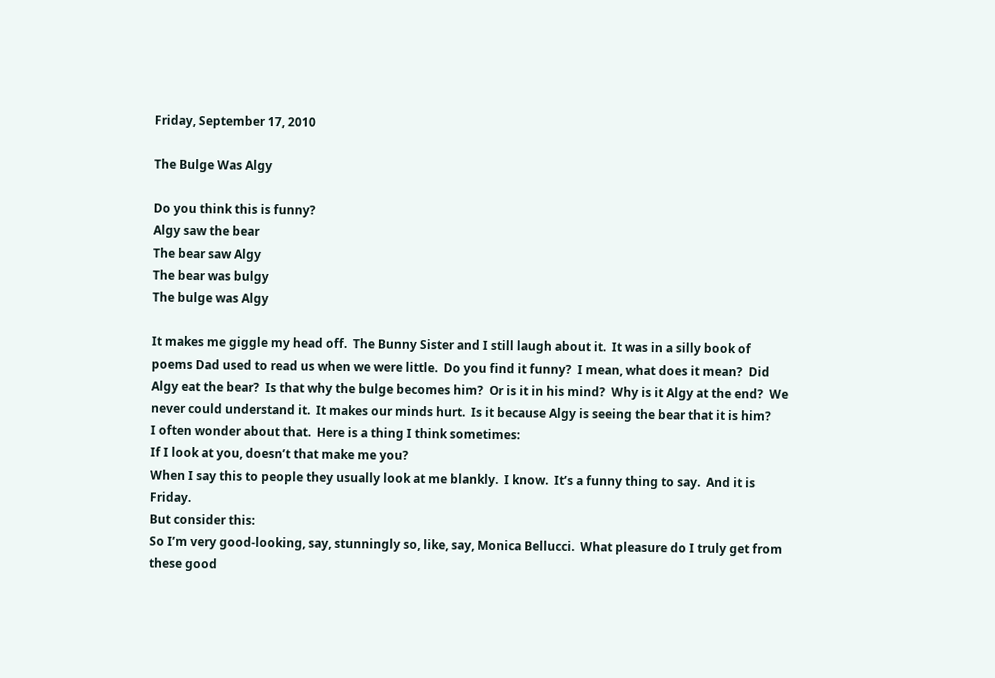Friday, September 17, 2010

The Bulge Was Algy

Do you think this is funny?
Algy saw the bear
The bear saw Algy
The bear was bulgy
The bulge was Algy

It makes me giggle my head off.  The Bunny Sister and I still laugh about it.  It was in a silly book of poems Dad used to read us when we were little.  Do you find it funny?  I mean, what does it mean?  Did Algy eat the bear?  Is that why the bulge becomes him?  Or is it in his mind?  Why is it Algy at the end?  We never could understand it.  It makes our minds hurt.  Is it because Algy is seeing the bear that it is him?
I often wonder about that.  Here is a thing I think sometimes:
If I look at you, doesn’t that make me you?
When I say this to people they usually look at me blankly.  I know.  It’s a funny thing to say.  And it is Friday.
But consider this:
So I’m very good-looking, say, stunningly so, like, say, Monica Bellucci.  What pleasure do I truly get from these good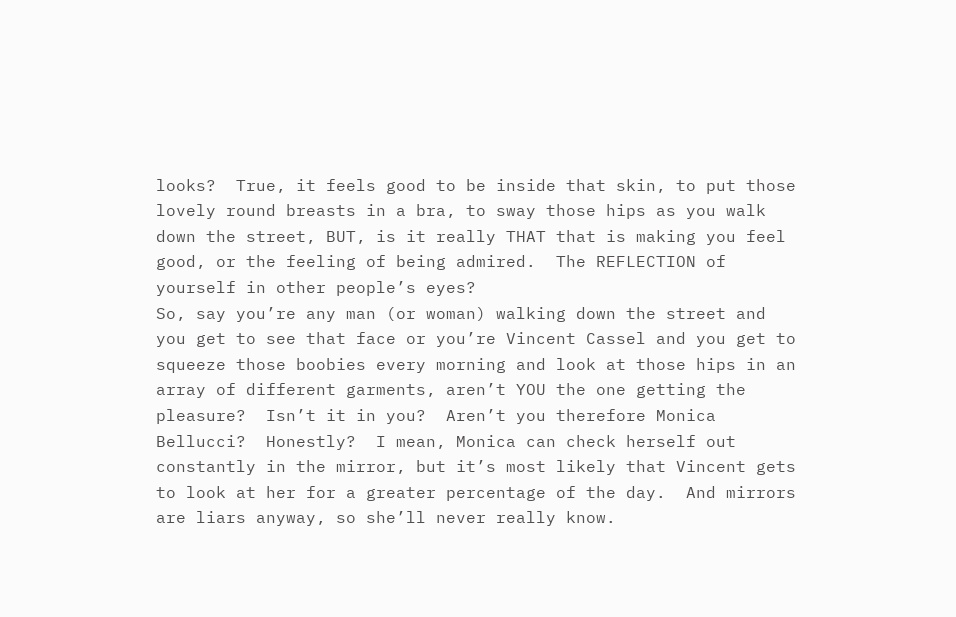looks?  True, it feels good to be inside that skin, to put those lovely round breasts in a bra, to sway those hips as you walk down the street, BUT, is it really THAT that is making you feel good, or the feeling of being admired.  The REFLECTION of yourself in other people’s eyes?
So, say you’re any man (or woman) walking down the street and you get to see that face or you’re Vincent Cassel and you get to squeeze those boobies every morning and look at those hips in an array of different garments, aren’t YOU the one getting the pleasure?  Isn’t it in you?  Aren’t you therefore Monica Bellucci?  Honestly?  I mean, Monica can check herself out constantly in the mirror, but it’s most likely that Vincent gets to look at her for a greater percentage of the day.  And mirrors are liars anyway, so she’ll never really know.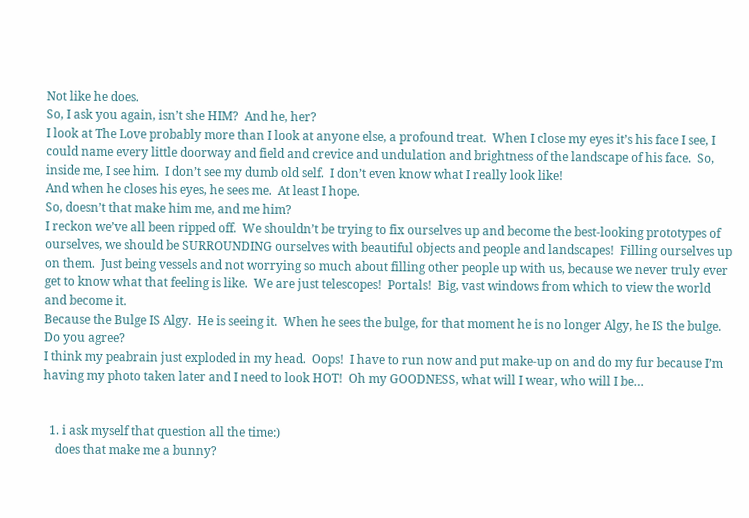Not like he does.
So, I ask you again, isn’t she HIM?  And he, her?
I look at The Love probably more than I look at anyone else, a profound treat.  When I close my eyes it’s his face I see, I could name every little doorway and field and crevice and undulation and brightness of the landscape of his face.  So, inside me, I see him.  I don’t see my dumb old self.  I don’t even know what I really look like!
And when he closes his eyes, he sees me.  At least I hope.
So, doesn’t that make him me, and me him?
I reckon we’ve all been ripped off.  We shouldn’t be trying to fix ourselves up and become the best-looking prototypes of ourselves, we should be SURROUNDING ourselves with beautiful objects and people and landscapes!  Filling ourselves up on them.  Just being vessels and not worrying so much about filling other people up with us, because we never truly ever get to know what that feeling is like.  We are just telescopes!  Portals!  Big, vast windows from which to view the world and become it.
Because the Bulge IS Algy.  He is seeing it.  When he sees the bulge, for that moment he is no longer Algy, he IS the bulge.  Do you agree?
I think my peabrain just exploded in my head.  Oops!  I have to run now and put make-up on and do my fur because I’m having my photo taken later and I need to look HOT!  Oh my GOODNESS, what will I wear, who will I be…


  1. i ask myself that question all the time:)
    does that make me a bunny?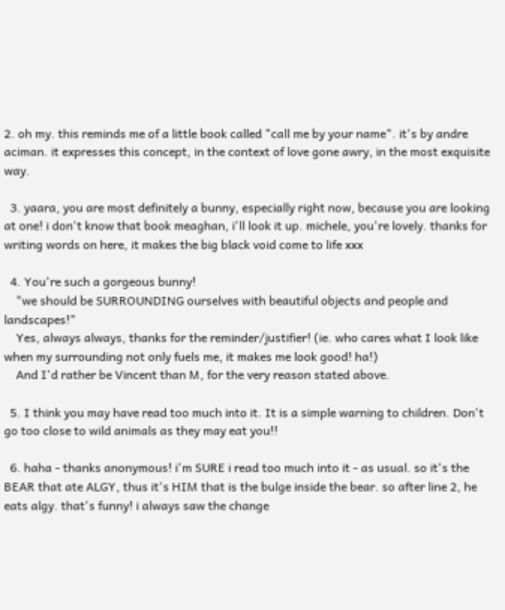2. oh my. this reminds me of a little book called "call me by your name". it's by andre aciman. it expresses this concept, in the context of love gone awry, in the most exquisite way.

  3. yaara, you are most definitely a bunny, especially right now, because you are looking at one! i don't know that book meaghan, i'll look it up. michele, you're lovely. thanks for writing words on here, it makes the big black void come to life xxx

  4. You're such a gorgeous bunny!
    "we should be SURROUNDING ourselves with beautiful objects and people and landscapes!"
    Yes, always always, thanks for the reminder/justifier! (ie. who cares what I look like when my surrounding not only fuels me, it makes me look good! ha!)
    And I'd rather be Vincent than M, for the very reason stated above.

  5. I think you may have read too much into it. It is a simple warning to children. Don't go too close to wild animals as they may eat you!!

  6. haha - thanks anonymous! i'm SURE i read too much into it - as usual. so it's the BEAR that ate ALGY, thus it's HIM that is the bulge inside the bear. so after line 2, he eats algy. that's funny! i always saw the change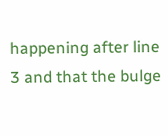happening after line 3 and that the bulge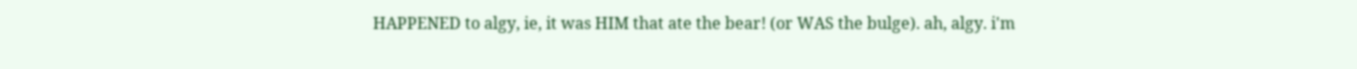HAPPENED to algy, ie, it was HIM that ate the bear! (or WAS the bulge). ah, algy. i'm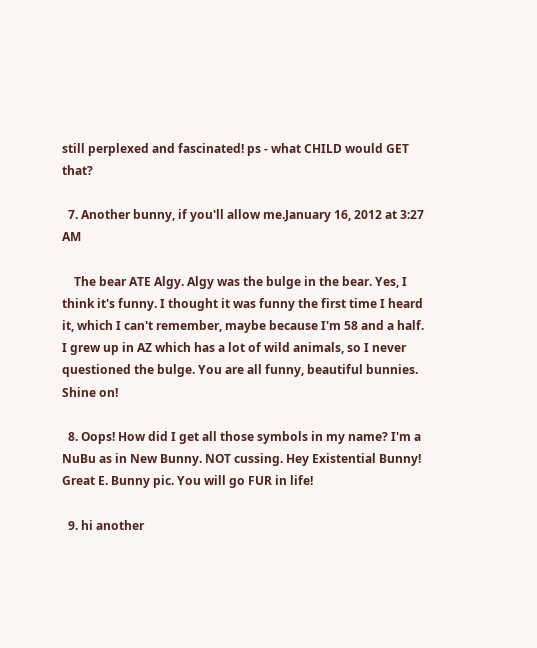still perplexed and fascinated! ps - what CHILD would GET that?

  7. Another bunny, if you'll allow me.January 16, 2012 at 3:27 AM

    The bear ATE Algy. Algy was the bulge in the bear. Yes, I think it's funny. I thought it was funny the first time I heard it, which I can't remember, maybe because I'm 58 and a half. I grew up in AZ which has a lot of wild animals, so I never questioned the bulge. You are all funny, beautiful bunnies. Shine on!

  8. Oops! How did I get all those symbols in my name? I'm a NuBu as in New Bunny. NOT cussing. Hey Existential Bunny! Great E. Bunny pic. You will go FUR in life!

  9. hi another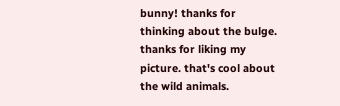bunny! thanks for thinking about the bulge. thanks for liking my picture. that's cool about the wild animals.